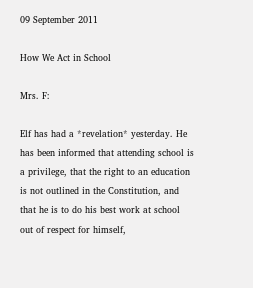09 September 2011

How We Act in School

Mrs. F:

Elf has had a *revelation* yesterday. He has been informed that attending school is a privilege, that the right to an education is not outlined in the Constitution, and that he is to do his best work at school out of respect for himself,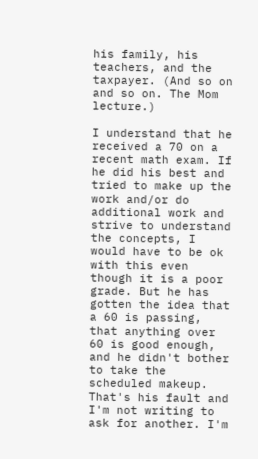his family, his teachers, and the taxpayer. (And so on and so on. The Mom lecture.)

I understand that he received a 70 on a recent math exam. If he did his best and tried to make up the work and/or do additional work and strive to understand the concepts, I would have to be ok with this even though it is a poor grade. But he has gotten the idea that a 60 is passing, that anything over 60 is good enough, and he didn't bother to take the scheduled makeup. That's his fault and I'm not writing to ask for another. I'm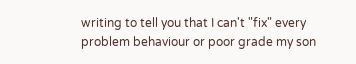writing to tell you that I can't "fix" every problem behaviour or poor grade my son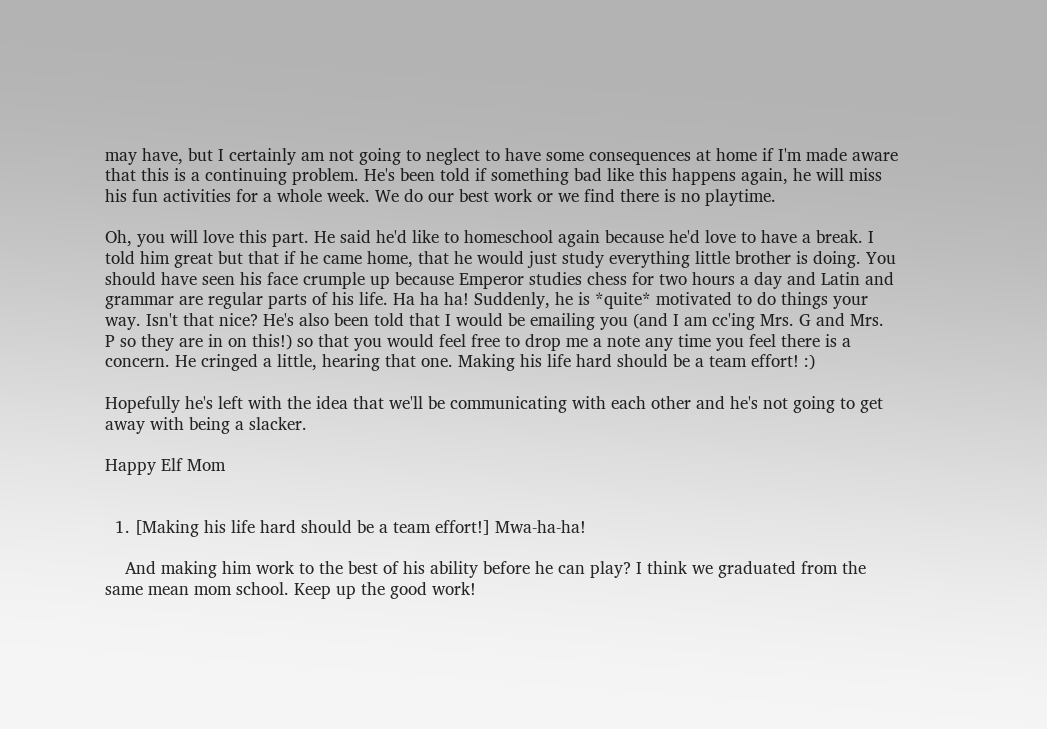may have, but I certainly am not going to neglect to have some consequences at home if I'm made aware that this is a continuing problem. He's been told if something bad like this happens again, he will miss his fun activities for a whole week. We do our best work or we find there is no playtime.

Oh, you will love this part. He said he'd like to homeschool again because he'd love to have a break. I told him great but that if he came home, that he would just study everything little brother is doing. You should have seen his face crumple up because Emperor studies chess for two hours a day and Latin and grammar are regular parts of his life. Ha ha ha! Suddenly, he is *quite* motivated to do things your way. Isn't that nice? He's also been told that I would be emailing you (and I am cc'ing Mrs. G and Mrs. P so they are in on this!) so that you would feel free to drop me a note any time you feel there is a concern. He cringed a little, hearing that one. Making his life hard should be a team effort! :)

Hopefully he's left with the idea that we'll be communicating with each other and he's not going to get away with being a slacker.

Happy Elf Mom


  1. [Making his life hard should be a team effort!] Mwa-ha-ha!

    And making him work to the best of his ability before he can play? I think we graduated from the same mean mom school. Keep up the good work!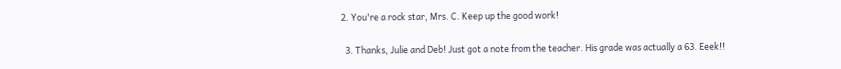2. You're a rock star, Mrs. C. Keep up the good work!

  3. Thanks, Julie and Deb! Just got a note from the teacher. His grade was actually a 63. Eeek!!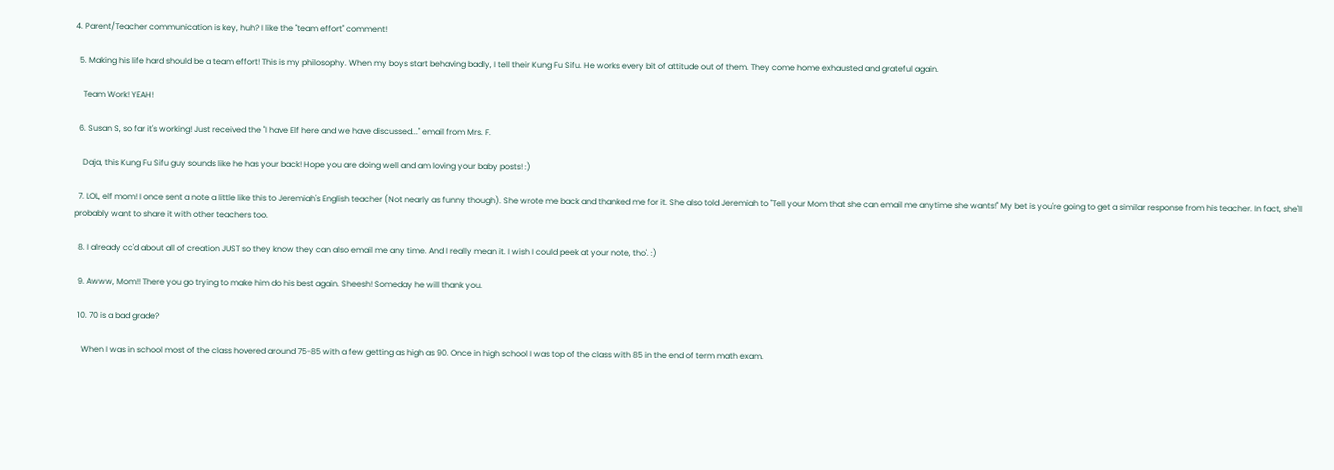4. Parent/Teacher communication is key, huh? I like the "team effort" comment!

  5. Making his life hard should be a team effort! This is my philosophy. When my boys start behaving badly, I tell their Kung Fu Sifu. He works every bit of attitude out of them. They come home exhausted and grateful again.

    Team Work! YEAH!

  6. Susan S, so far it's working! Just received the "I have Elf here and we have discussed..." email from Mrs. F.

    Daja, this Kung Fu Sifu guy sounds like he has your back! Hope you are doing well and am loving your baby posts! :)

  7. LOL, elf mom! I once sent a note a little like this to Jeremiah's English teacher (Not nearly as funny though). She wrote me back and thanked me for it. She also told Jeremiah to "Tell your Mom that she can email me anytime she wants!" My bet is you're going to get a similar response from his teacher. In fact, she'll probably want to share it with other teachers too.

  8. I already cc'd about all of creation JUST so they know they can also email me any time. And I really mean it. I wish I could peek at your note, tho'. :)

  9. Awww, Mom!! There you go trying to make him do his best again. Sheesh! Someday he will thank you.

  10. 70 is a bad grade?

    When I was in school most of the class hovered around 75-85 with a few getting as high as 90. Once in high school I was top of the class with 85 in the end of term math exam.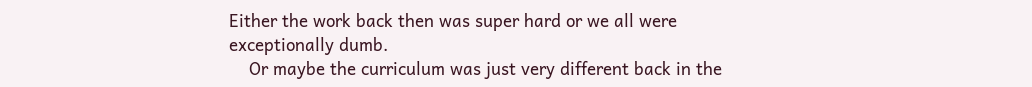Either the work back then was super hard or we all were exceptionally dumb.
    Or maybe the curriculum was just very different back in the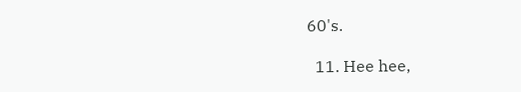60's.

  11. Hee hee,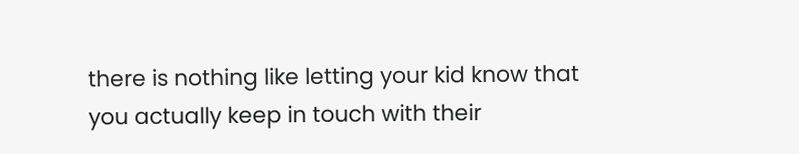there is nothing like letting your kid know that you actually keep in touch with their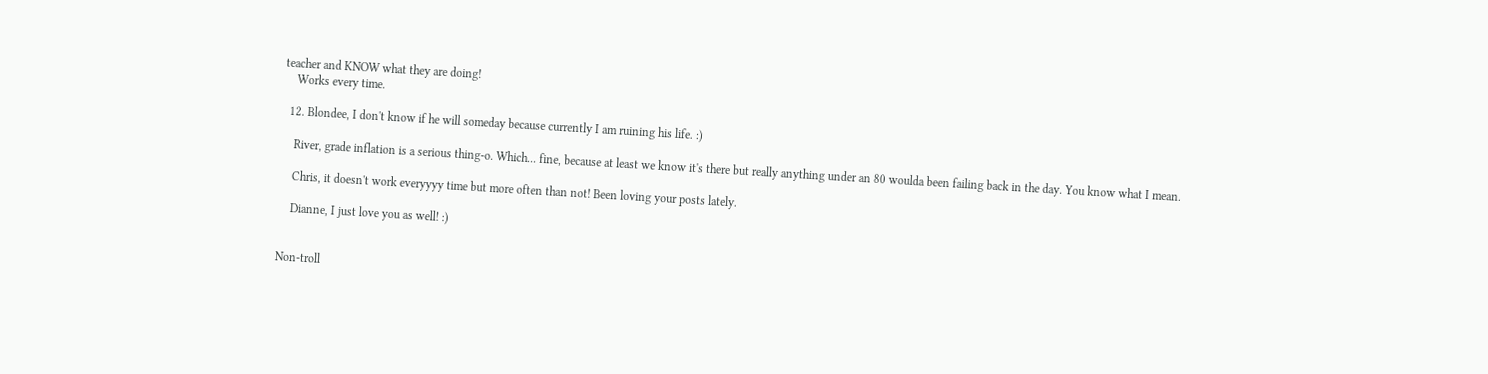teacher and KNOW what they are doing!
    Works every time.

  12. Blondee, I don't know if he will someday because currently I am ruining his life. :)

    River, grade inflation is a serious thing-o. Which... fine, because at least we know it's there but really anything under an 80 woulda been failing back in the day. You know what I mean.

    Chris, it doesn't work everyyyy time but more often than not! Been loving your posts lately.

    Dianne, I just love you as well! :)


Non-troll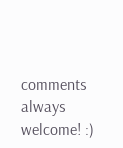comments always welcome! :)